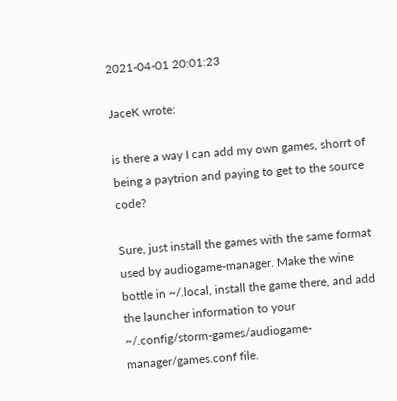2021-04-01 20:01:23

JaceK wrote:

is there a way I can add my own games, shorrt of being a paytrion and paying to get to the source code?

Sure, just install the games with the same format used by audiogame-manager. Make the wine bottle in ~/.local, install the game there, and add the launcher information to your ~/.config/storm-games/audiogame-manager/games.conf file.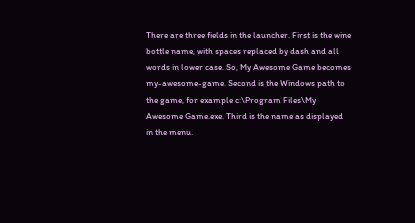There are three fields in the launcher. First is the wine bottle name, with spaces replaced by dash and all words in lower case. So, My Awesome Game becomes my-awesome-game. Second is the Windows path to the game, for example c:\Program Files\My Awesome Game.exe. Third is the name as displayed in the menu.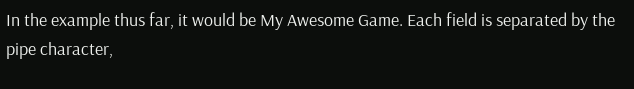In the example thus far, it would be My Awesome Game. Each field is separated by the pipe character,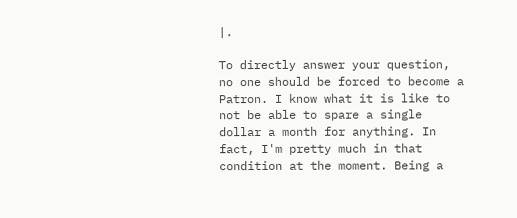|.

To directly answer your question, no one should be forced to become a Patron. I know what it is like to not be able to spare a single dollar a month for anything. In fact, I'm pretty much in that condition at the moment. Being a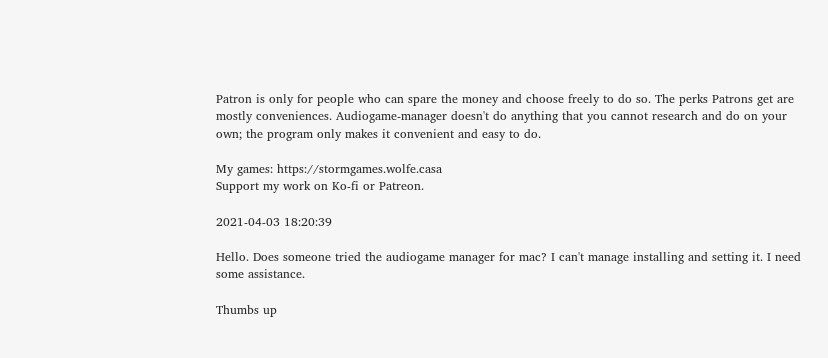Patron is only for people who can spare the money and choose freely to do so. The perks Patrons get are mostly conveniences. Audiogame-manager doesn't do anything that you cannot research and do on your own; the program only makes it convenient and easy to do.

My games: https://stormgames.wolfe.casa
Support my work on Ko-fi or Patreon.

2021-04-03 18:20:39

Hello. Does someone tried the audiogame manager for mac? I can't manage installing and setting it. I need some assistance.

Thumbs up